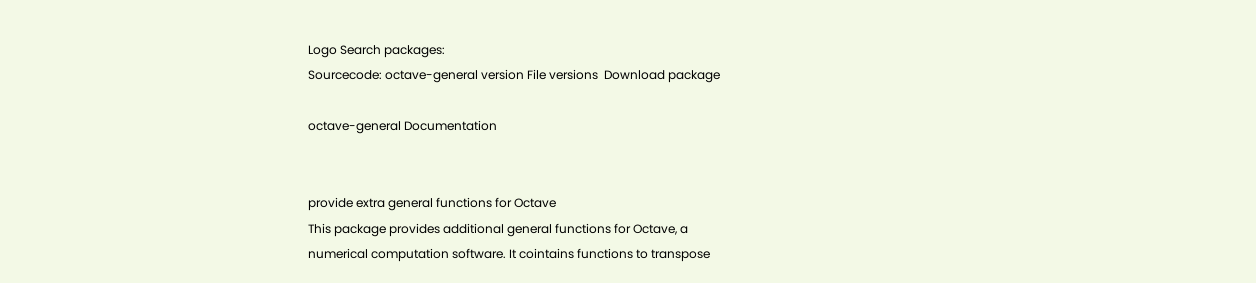Logo Search packages:
Sourcecode: octave-general version File versions  Download package

octave-general Documentation


provide extra general functions for Octave
This package provides additional general functions for Octave, a
numerical computation software. It cointains functions to transpose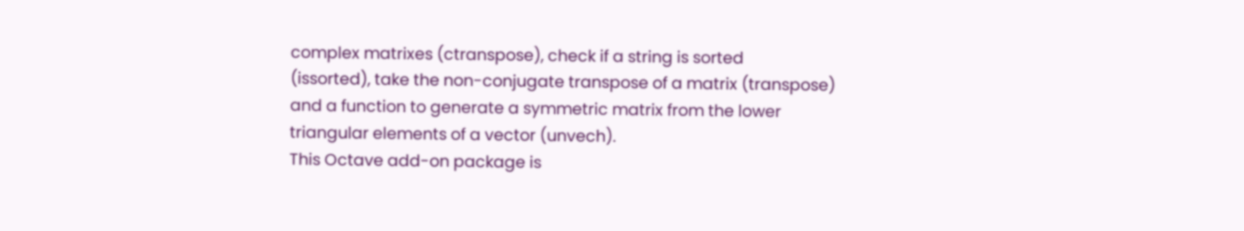complex matrixes (ctranspose), check if a string is sorted
(issorted), take the non-conjugate transpose of a matrix (transpose)
and a function to generate a symmetric matrix from the lower
triangular elements of a vector (unvech).
This Octave add-on package is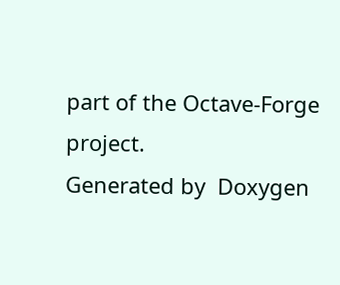part of the Octave-Forge project.
Generated by  Doxygen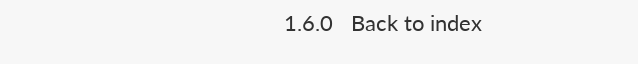1.6.0   Back to index